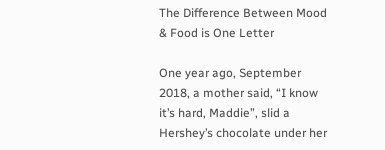The Difference Between Mood & Food is One Letter

One year ago, September 2018, a mother said, “I know it’s hard, Maddie”, slid a Hershey’s chocolate under her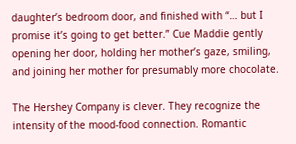daughter’s bedroom door, and finished with “… but I promise it’s going to get better.” Cue Maddie gently opening her door, holding her mother’s gaze, smiling, and joining her mother for presumably more chocolate.

The Hershey Company is clever. They recognize the intensity of the mood-food connection. Romantic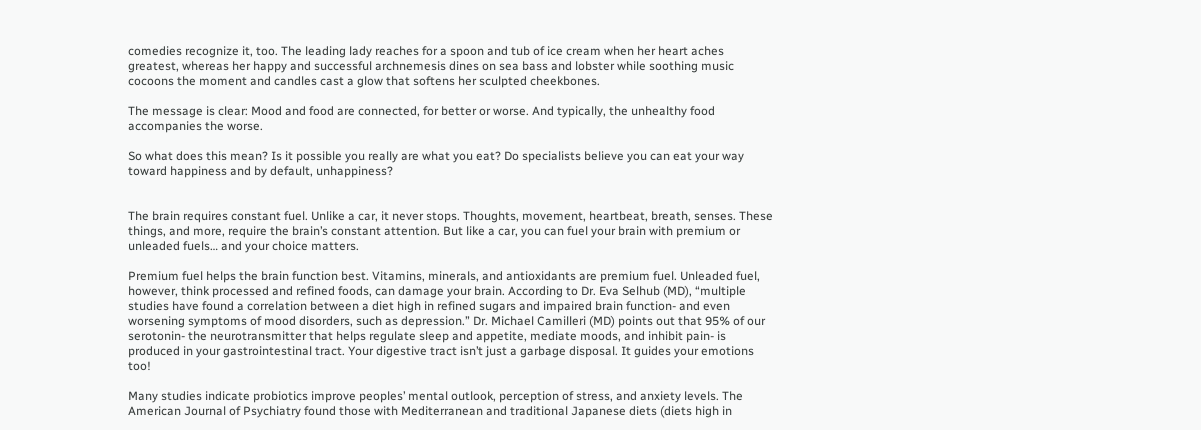comedies recognize it, too. The leading lady reaches for a spoon and tub of ice cream when her heart aches greatest, whereas her happy and successful archnemesis dines on sea bass and lobster while soothing music cocoons the moment and candles cast a glow that softens her sculpted cheekbones.

The message is clear: Mood and food are connected, for better or worse. And typically, the unhealthy food accompanies the worse.

So what does this mean? Is it possible you really are what you eat? Do specialists believe you can eat your way toward happiness and by default, unhappiness?


The brain requires constant fuel. Unlike a car, it never stops. Thoughts, movement, heartbeat, breath, senses. These things, and more, require the brain’s constant attention. But like a car, you can fuel your brain with premium or unleaded fuels… and your choice matters.

Premium fuel helps the brain function best. Vitamins, minerals, and antioxidants are premium fuel. Unleaded fuel, however, think processed and refined foods, can damage your brain. According to Dr. Eva Selhub (MD), “multiple studies have found a correlation between a diet high in refined sugars and impaired brain function- and even worsening symptoms of mood disorders, such as depression.” Dr. Michael Camilleri (MD) points out that 95% of our serotonin- the neurotransmitter that helps regulate sleep and appetite, mediate moods, and inhibit pain- is produced in your gastrointestinal tract. Your digestive tract isn’t just a garbage disposal. It guides your emotions too!

Many studies indicate probiotics improve peoples’ mental outlook, perception of stress, and anxiety levels. The American Journal of Psychiatry found those with Mediterranean and traditional Japanese diets (diets high in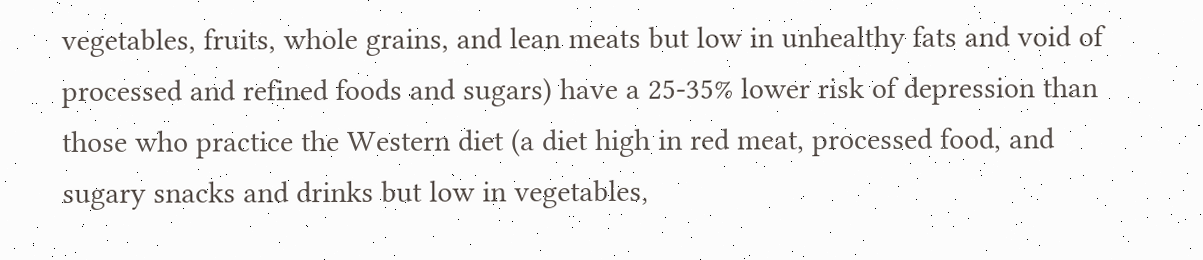vegetables, fruits, whole grains, and lean meats but low in unhealthy fats and void of processed and refined foods and sugars) have a 25-35% lower risk of depression than those who practice the Western diet (a diet high in red meat, processed food, and sugary snacks and drinks but low in vegetables,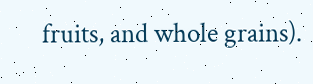fruits, and whole grains).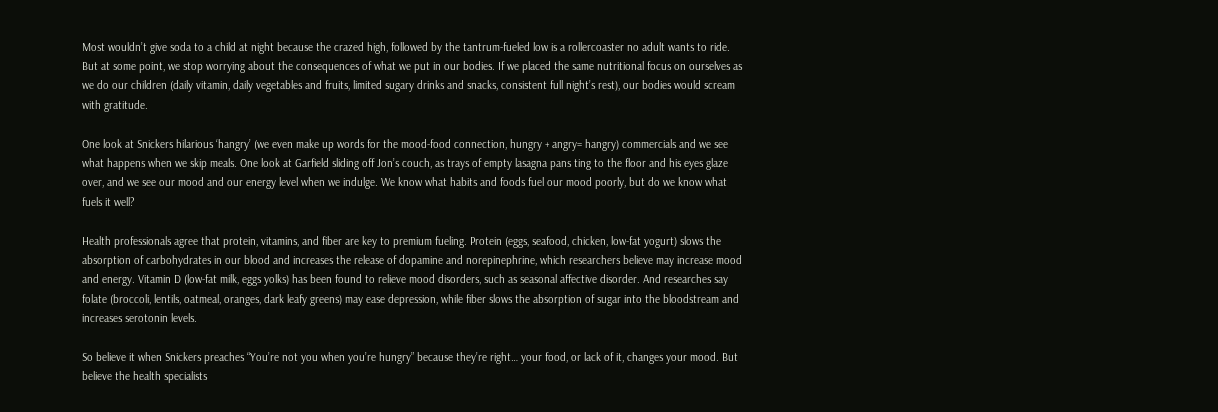Most wouldn’t give soda to a child at night because the crazed high, followed by the tantrum-fueled low is a rollercoaster no adult wants to ride. But at some point, we stop worrying about the consequences of what we put in our bodies. If we placed the same nutritional focus on ourselves as we do our children (daily vitamin, daily vegetables and fruits, limited sugary drinks and snacks, consistent full night’s rest), our bodies would scream with gratitude.

One look at Snickers hilarious ‘hangry’ (we even make up words for the mood-food connection, hungry + angry= hangry) commercials and we see what happens when we skip meals. One look at Garfield sliding off Jon’s couch, as trays of empty lasagna pans ting to the floor and his eyes glaze over, and we see our mood and our energy level when we indulge. We know what habits and foods fuel our mood poorly, but do we know what fuels it well?

Health professionals agree that protein, vitamins, and fiber are key to premium fueling. Protein (eggs, seafood, chicken, low-fat yogurt) slows the absorption of carbohydrates in our blood and increases the release of dopamine and norepinephrine, which researchers believe may increase mood and energy. Vitamin D (low-fat milk, eggs yolks) has been found to relieve mood disorders, such as seasonal affective disorder. And researches say folate (broccoli, lentils, oatmeal, oranges, dark leafy greens) may ease depression, while fiber slows the absorption of sugar into the bloodstream and increases serotonin levels.

So believe it when Snickers preaches “You’re not you when you’re hungry” because they’re right… your food, or lack of it, changes your mood. But believe the health specialists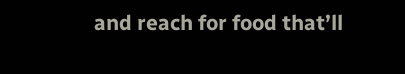and reach for food that’ll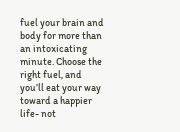fuel your brain and body for more than an intoxicating minute. Choose the right fuel, and you’ll eat your way toward a happier life- not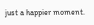just a happier moment.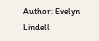Author: Evelyn Lindell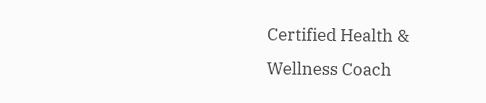Certified Health & Wellness Coach